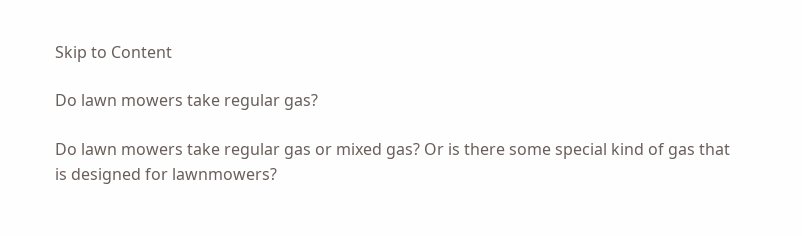Skip to Content

Do lawn mowers take regular gas?

Do lawn mowers take regular gas or mixed gas? Or is there some special kind of gas that is designed for lawnmowers?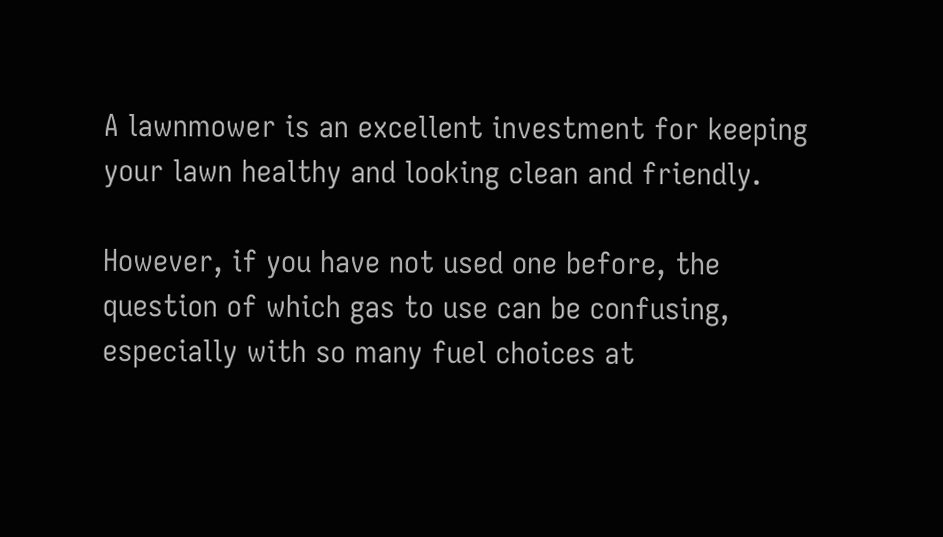A lawnmower is an excellent investment for keeping your lawn healthy and looking clean and friendly.

However, if you have not used one before, the question of which gas to use can be confusing, especially with so many fuel choices at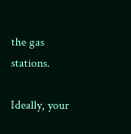the gas stations.

Ideally, your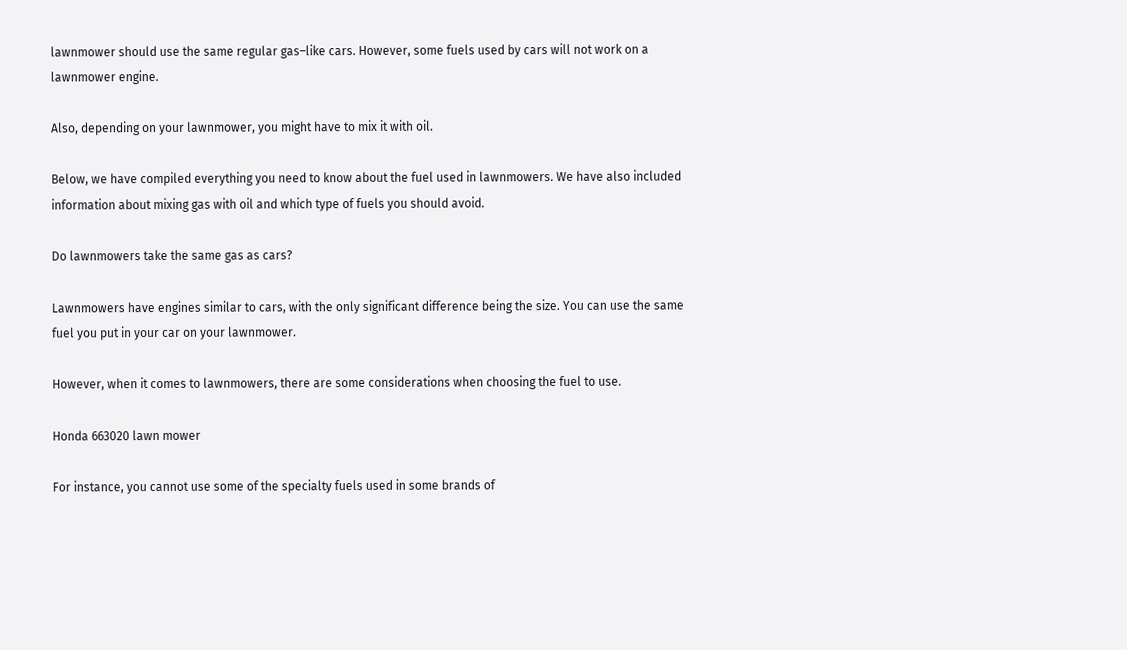lawnmower should use the same regular gas–like cars. However, some fuels used by cars will not work on a lawnmower engine.

Also, depending on your lawnmower, you might have to mix it with oil.

Below, we have compiled everything you need to know about the fuel used in lawnmowers. We have also included information about mixing gas with oil and which type of fuels you should avoid.

Do lawnmowers take the same gas as cars?

Lawnmowers have engines similar to cars, with the only significant difference being the size. You can use the same fuel you put in your car on your lawnmower.

However, when it comes to lawnmowers, there are some considerations when choosing the fuel to use.

Honda 663020 lawn mower

For instance, you cannot use some of the specialty fuels used in some brands of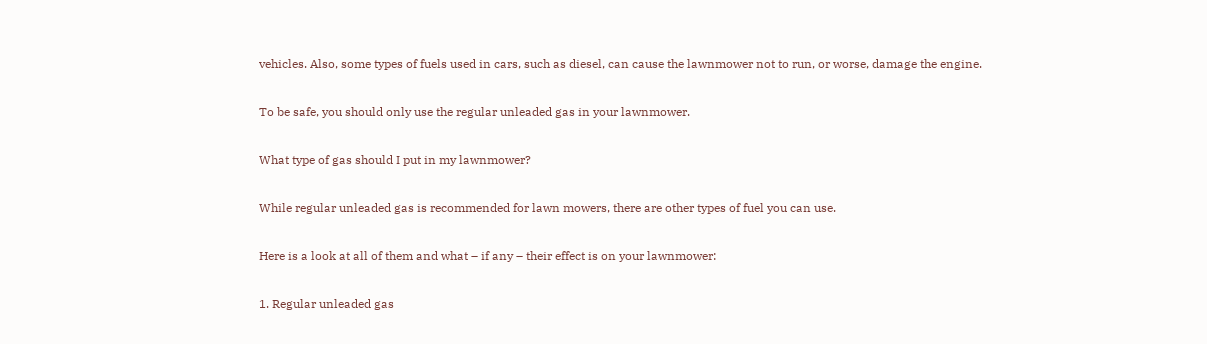vehicles. Also, some types of fuels used in cars, such as diesel, can cause the lawnmower not to run, or worse, damage the engine.

To be safe, you should only use the regular unleaded gas in your lawnmower.

What type of gas should I put in my lawnmower?

While regular unleaded gas is recommended for lawn mowers, there are other types of fuel you can use.

Here is a look at all of them and what – if any – their effect is on your lawnmower:

1. Regular unleaded gas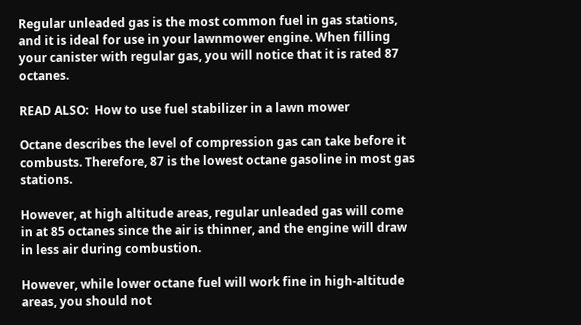Regular unleaded gas is the most common fuel in gas stations, and it is ideal for use in your lawnmower engine. When filling your canister with regular gas, you will notice that it is rated 87 octanes.

READ ALSO:  How to use fuel stabilizer in a lawn mower

Octane describes the level of compression gas can take before it combusts. Therefore, 87 is the lowest octane gasoline in most gas stations.

However, at high altitude areas, regular unleaded gas will come in at 85 octanes since the air is thinner, and the engine will draw in less air during combustion.

However, while lower octane fuel will work fine in high-altitude areas, you should not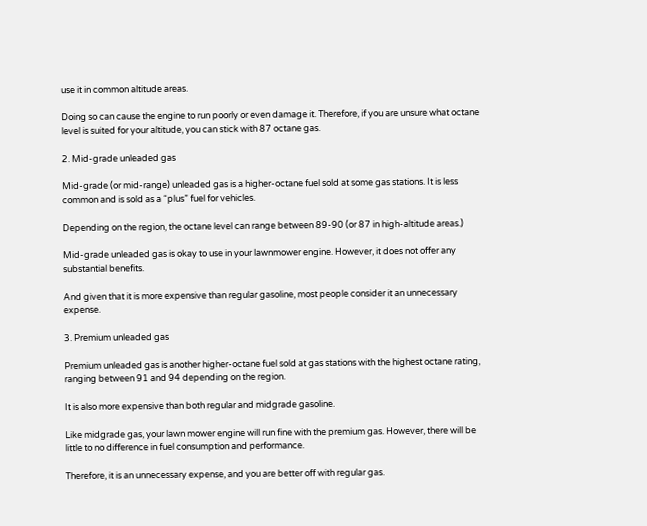use it in common altitude areas.

Doing so can cause the engine to run poorly or even damage it. Therefore, if you are unsure what octane level is suited for your altitude, you can stick with 87 octane gas.

2. Mid-grade unleaded gas

Mid-grade (or mid-range) unleaded gas is a higher-octane fuel sold at some gas stations. It is less common and is sold as a “plus” fuel for vehicles.

Depending on the region, the octane level can range between 89-90 (or 87 in high-altitude areas.)

Mid-grade unleaded gas is okay to use in your lawnmower engine. However, it does not offer any substantial benefits.

And given that it is more expensive than regular gasoline, most people consider it an unnecessary expense.

3. Premium unleaded gas

Premium unleaded gas is another higher-octane fuel sold at gas stations with the highest octane rating, ranging between 91 and 94 depending on the region.

It is also more expensive than both regular and midgrade gasoline.

Like midgrade gas, your lawn mower engine will run fine with the premium gas. However, there will be little to no difference in fuel consumption and performance.

Therefore, it is an unnecessary expense, and you are better off with regular gas.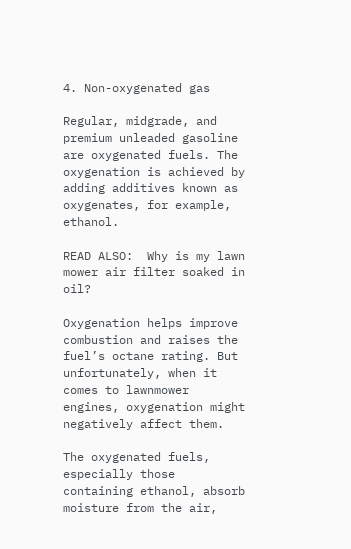4. Non-oxygenated gas

Regular, midgrade, and premium unleaded gasoline are oxygenated fuels. The oxygenation is achieved by adding additives known as oxygenates, for example, ethanol.

READ ALSO:  Why is my lawn mower air filter soaked in oil?

Oxygenation helps improve combustion and raises the fuel’s octane rating. But unfortunately, when it comes to lawnmower engines, oxygenation might negatively affect them.

The oxygenated fuels, especially those containing ethanol, absorb moisture from the air,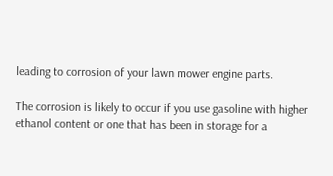leading to corrosion of your lawn mower engine parts.

The corrosion is likely to occur if you use gasoline with higher ethanol content or one that has been in storage for a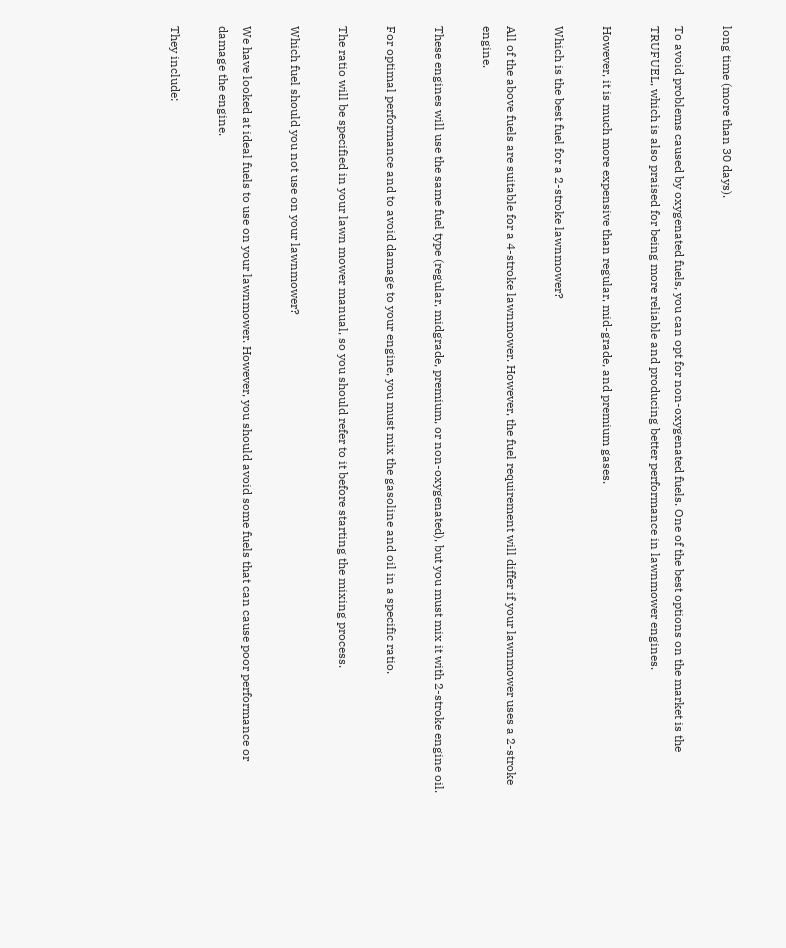long time (more than 30 days).

To avoid problems caused by oxygenated fuels, you can opt for non-oxygenated fuels. One of the best options on the market is the TRUFUEL, which is also praised for being more reliable and producing better performance in lawnmower engines.

However, it is much more expensive than regular, mid-grade, and premium gases.

Which is the best fuel for a 2-stroke lawnmower?

All of the above fuels are suitable for a 4-stroke lawnmower. However, the fuel requirement will differ if your lawnmower uses a 2-stroke engine.

These engines will use the same fuel type (regular, midgrade, premium, or non-oxygenated), but you must mix it with 2-stroke engine oil.

For optimal performance and to avoid damage to your engine, you must mix the gasoline and oil in a specific ratio.

The ratio will be specified in your lawn mower manual, so you should refer to it before starting the mixing process.

Which fuel should you not use on your lawnmower?

We have looked at ideal fuels to use on your lawnmower. However, you should avoid some fuels that can cause poor performance or damage the engine.

They include: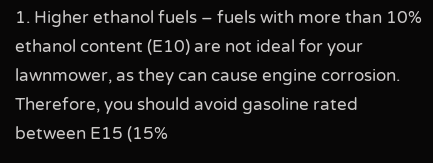1. Higher ethanol fuels – fuels with more than 10% ethanol content (E10) are not ideal for your lawnmower, as they can cause engine corrosion. Therefore, you should avoid gasoline rated between E15 (15%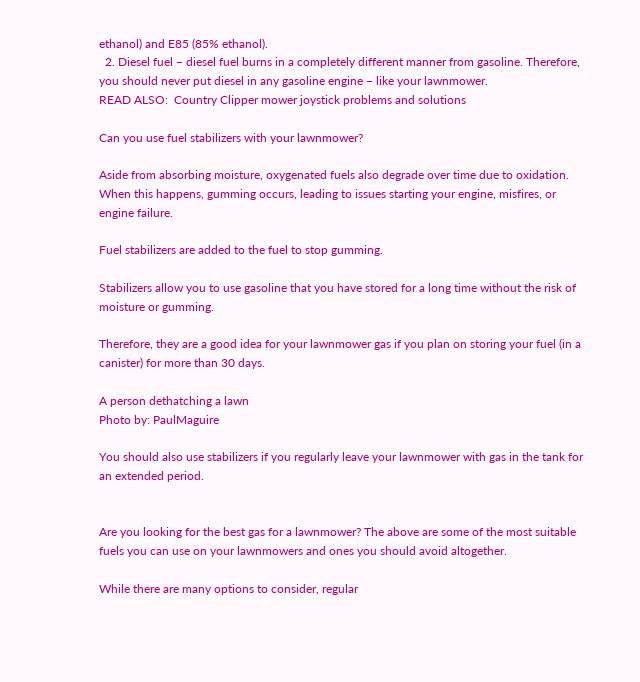ethanol) and E85 (85% ethanol).
  2. Diesel fuel – diesel fuel burns in a completely different manner from gasoline. Therefore, you should never put diesel in any gasoline engine – like your lawnmower.
READ ALSO:  Country Clipper mower joystick problems and solutions

Can you use fuel stabilizers with your lawnmower?

Aside from absorbing moisture, oxygenated fuels also degrade over time due to oxidation. When this happens, gumming occurs, leading to issues starting your engine, misfires, or engine failure.

Fuel stabilizers are added to the fuel to stop gumming.

Stabilizers allow you to use gasoline that you have stored for a long time without the risk of moisture or gumming.

Therefore, they are a good idea for your lawnmower gas if you plan on storing your fuel (in a canister) for more than 30 days.

A person dethatching a lawn
Photo by: PaulMaguire

You should also use stabilizers if you regularly leave your lawnmower with gas in the tank for an extended period.


Are you looking for the best gas for a lawnmower? The above are some of the most suitable fuels you can use on your lawnmowers and ones you should avoid altogether.

While there are many options to consider, regular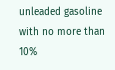unleaded gasoline with no more than 10%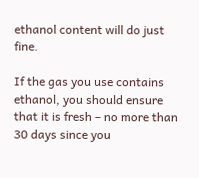ethanol content will do just fine.

If the gas you use contains ethanol, you should ensure that it is fresh – no more than 30 days since you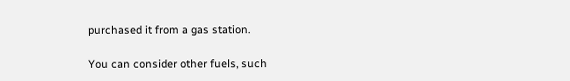purchased it from a gas station.

You can consider other fuels, such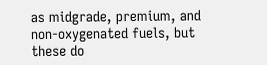as midgrade, premium, and non-oxygenated fuels, but these do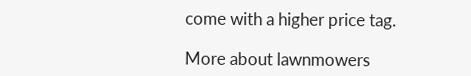come with a higher price tag.

More about lawnmowers